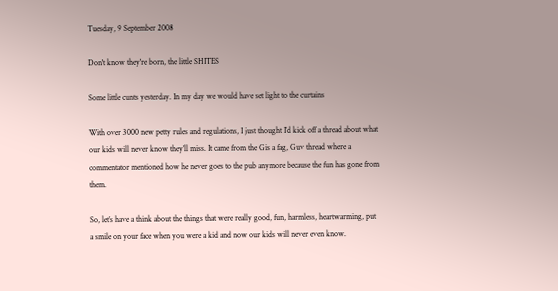Tuesday, 9 September 2008

Don't know they're born, the little SHITES

Some little cunts yesterday. In my day we would have set light to the curtains

With over 3000 new petty rules and regulations, I just thought I’d kick off a thread about what our kids will never know they’ll miss. It came from the Gis a fag, Guv thread where a commentator mentioned how he never goes to the pub anymore because the fun has gone from them.

So, let’s have a think about the things that were really good, fun, harmless, heartwarming, put a smile on your face when you were a kid and now our kids will never even know.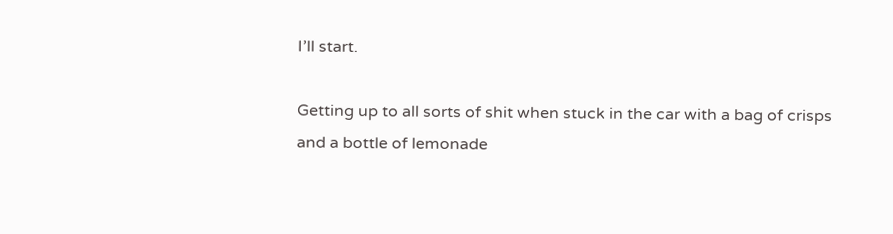I’ll start.

Getting up to all sorts of shit when stuck in the car with a bag of crisps and a bottle of lemonade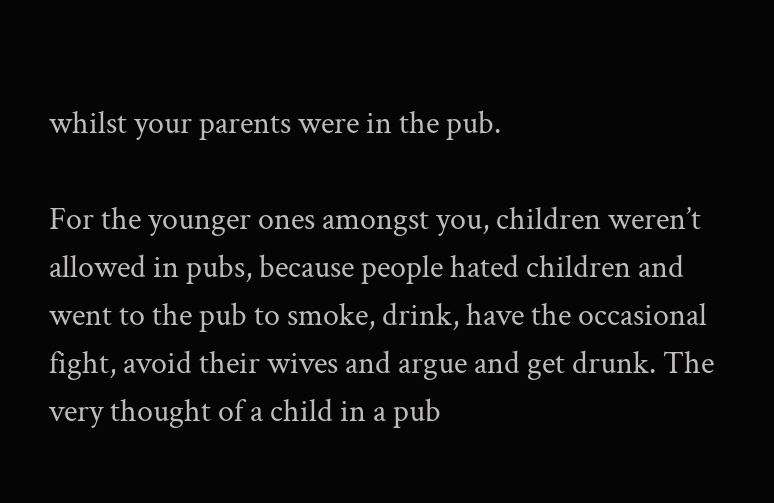whilst your parents were in the pub.

For the younger ones amongst you, children weren’t allowed in pubs, because people hated children and went to the pub to smoke, drink, have the occasional fight, avoid their wives and argue and get drunk. The very thought of a child in a pub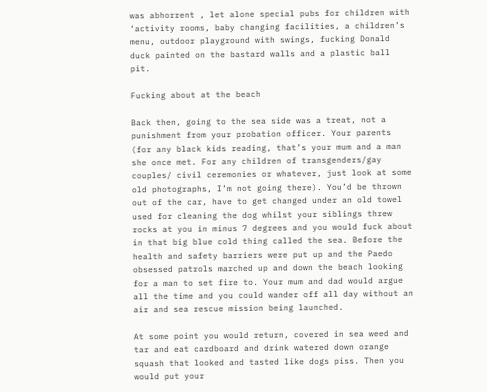was abhorrent , let alone special pubs for children with ‘activity rooms, baby changing facilities, a children’s menu, outdoor playground with swings, fucking Donald duck painted on the bastard walls and a plastic ball pit.

Fucking about at the beach

Back then, going to the sea side was a treat, not a punishment from your probation officer. Your parents (for any black kids reading, that’s your mum and a man she once met. For any children of transgenders/gay couples/ civil ceremonies or whatever, just look at some old photographs, I’m not going there). You’d be thrown out of the car, have to get changed under an old towel used for cleaning the dog whilst your siblings threw rocks at you in minus 7 degrees and you would fuck about in that big blue cold thing called the sea. Before the health and safety barriers were put up and the Paedo obsessed patrols marched up and down the beach looking for a man to set fire to. Your mum and dad would argue all the time and you could wander off all day without an air and sea rescue mission being launched.

At some point you would return, covered in sea weed and tar and eat cardboard and drink watered down orange squash that looked and tasted like dogs piss. Then you would put your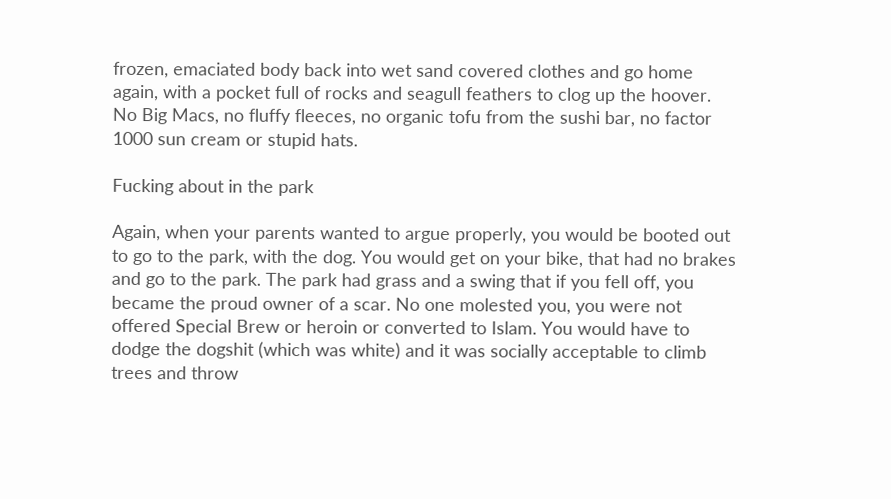frozen, emaciated body back into wet sand covered clothes and go home again, with a pocket full of rocks and seagull feathers to clog up the hoover. No Big Macs, no fluffy fleeces, no organic tofu from the sushi bar, no factor 1000 sun cream or stupid hats.

Fucking about in the park

Again, when your parents wanted to argue properly, you would be booted out to go to the park, with the dog. You would get on your bike, that had no brakes and go to the park. The park had grass and a swing that if you fell off, you became the proud owner of a scar. No one molested you, you were not offered Special Brew or heroin or converted to Islam. You would have to dodge the dogshit (which was white) and it was socially acceptable to climb trees and throw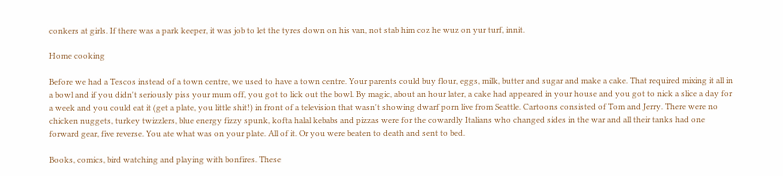conkers at girls. If there was a park keeper, it was job to let the tyres down on his van, not stab him coz he wuz on yur turf, innit.

Home cooking

Before we had a Tescos instead of a town centre, we used to have a town centre. Your parents could buy flour, eggs, milk, butter and sugar and make a cake. That required mixing it all in a bowl and if you didn't seriously piss your mum off, you got to lick out the bowl. By magic, about an hour later, a cake had appeared in your house and you got to nick a slice a day for a week and you could eat it (get a plate, you little shit!) in front of a television that wasn't showing dwarf porn live from Seattle. Cartoons consisted of Tom and Jerry. There were no chicken nuggets, turkey twizzlers, blue energy fizzy spunk, kofta halal kebabs and pizzas were for the cowardly Italians who changed sides in the war and all their tanks had one forward gear, five reverse. You ate what was on your plate. All of it. Or you were beaten to death and sent to bed.

Books, comics, bird watching and playing with bonfires. These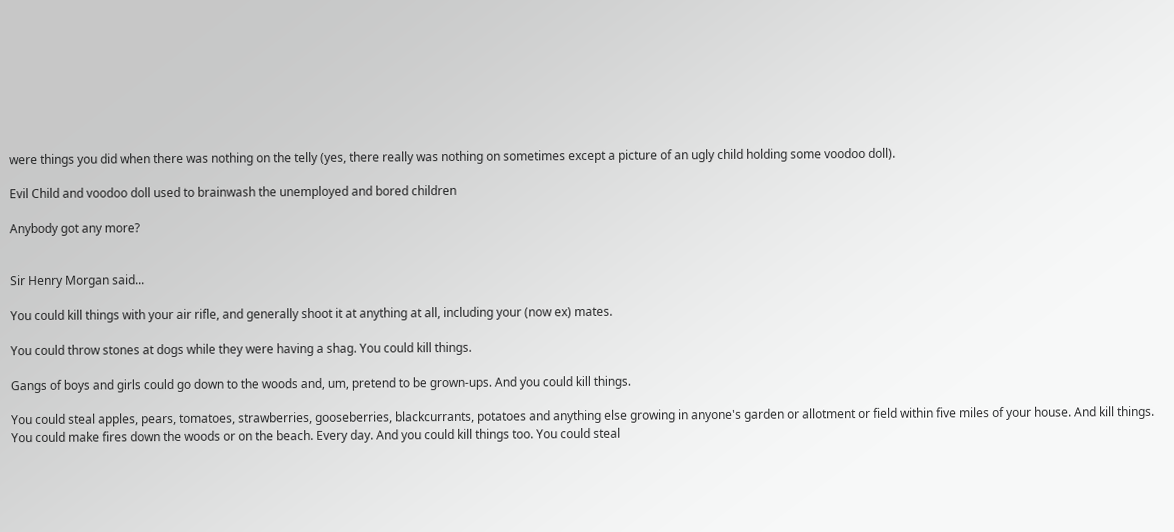were things you did when there was nothing on the telly (yes, there really was nothing on sometimes except a picture of an ugly child holding some voodoo doll).

Evil Child and voodoo doll used to brainwash the unemployed and bored children

Anybody got any more?


Sir Henry Morgan said...

You could kill things with your air rifle, and generally shoot it at anything at all, including your (now ex) mates.

You could throw stones at dogs while they were having a shag. You could kill things.

Gangs of boys and girls could go down to the woods and, um, pretend to be grown-ups. And you could kill things.

You could steal apples, pears, tomatoes, strawberries, gooseberries, blackcurrants, potatoes and anything else growing in anyone's garden or allotment or field within five miles of your house. And kill things. You could make fires down the woods or on the beach. Every day. And you could kill things too. You could steal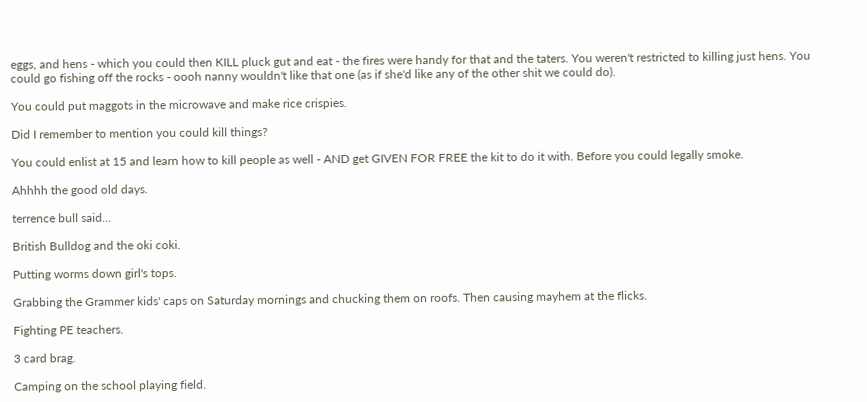eggs, and hens - which you could then KILL pluck gut and eat - the fires were handy for that and the taters. You weren't restricted to killing just hens. You could go fishing off the rocks - oooh nanny wouldn't like that one (as if she'd like any of the other shit we could do).

You could put maggots in the microwave and make rice crispies.

Did I remember to mention you could kill things?

You could enlist at 15 and learn how to kill people as well - AND get GIVEN FOR FREE the kit to do it with. Before you could legally smoke.

Ahhhh the good old days.

terrence bull said...

British Bulldog and the oki coki.

Putting worms down girl's tops.

Grabbing the Grammer kids' caps on Saturday mornings and chucking them on roofs. Then causing mayhem at the flicks.

Fighting PE teachers.

3 card brag.

Camping on the school playing field.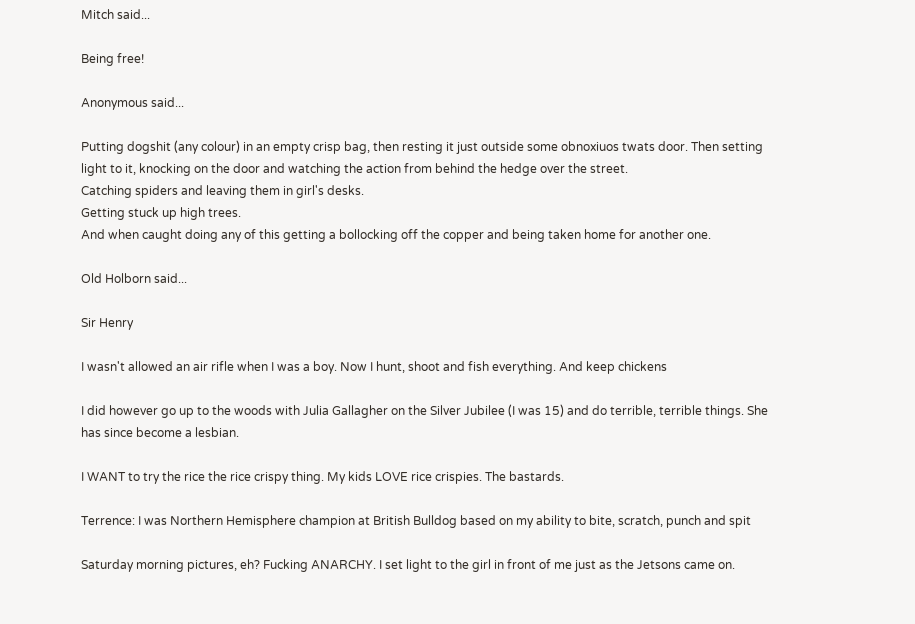Mitch said...

Being free!

Anonymous said...

Putting dogshit (any colour) in an empty crisp bag, then resting it just outside some obnoxiuos twats door. Then setting light to it, knocking on the door and watching the action from behind the hedge over the street.
Catching spiders and leaving them in girl's desks.
Getting stuck up high trees.
And when caught doing any of this getting a bollocking off the copper and being taken home for another one.

Old Holborn said...

Sir Henry

I wasn't allowed an air rifle when I was a boy. Now I hunt, shoot and fish everything. And keep chickens

I did however go up to the woods with Julia Gallagher on the Silver Jubilee (I was 15) and do terrible, terrible things. She has since become a lesbian.

I WANT to try the rice the rice crispy thing. My kids LOVE rice crispies. The bastards.

Terrence: I was Northern Hemisphere champion at British Bulldog based on my ability to bite, scratch, punch and spit

Saturday morning pictures, eh? Fucking ANARCHY. I set light to the girl in front of me just as the Jetsons came on.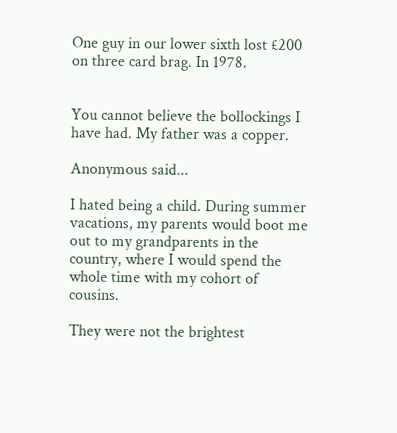One guy in our lower sixth lost £200 on three card brag. In 1978.


You cannot believe the bollockings I have had. My father was a copper.

Anonymous said...

I hated being a child. During summer vacations, my parents would boot me out to my grandparents in the country, where I would spend the whole time with my cohort of cousins.

They were not the brightest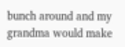bunch around and my grandma would make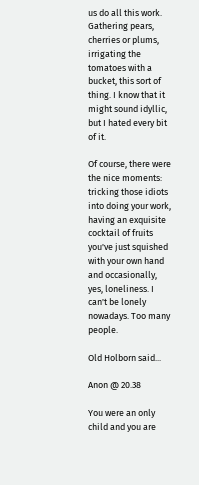us do all this work. Gathering pears, cherries or plums, irrigating the tomatoes with a bucket, this sort of thing. I know that it might sound idyllic, but I hated every bit of it.

Of course, there were the nice moments: tricking those idiots into doing your work, having an exquisite cocktail of fruits you've just squished with your own hand and occasionally, yes, loneliness. I can't be lonely nowadays. Too many people.

Old Holborn said...

Anon @ 20.38

You were an only child and you are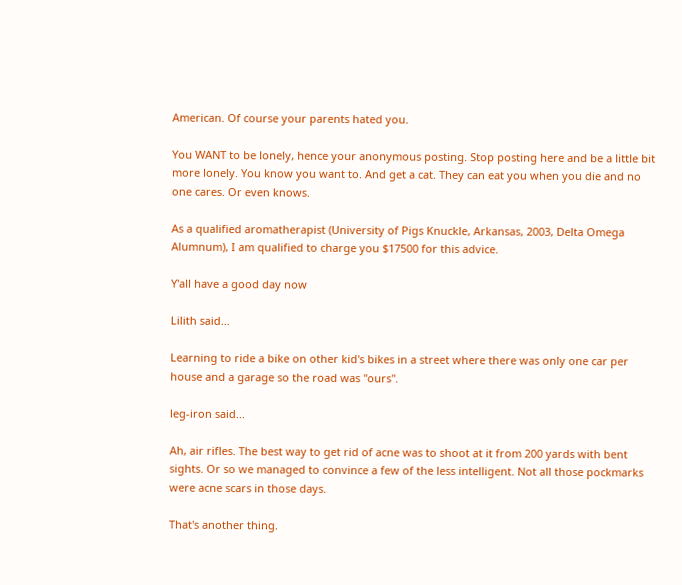American. Of course your parents hated you.

You WANT to be lonely, hence your anonymous posting. Stop posting here and be a little bit more lonely. You know you want to. And get a cat. They can eat you when you die and no one cares. Or even knows.

As a qualified aromatherapist (University of Pigs Knuckle, Arkansas, 2003, Delta Omega Alumnum), I am qualified to charge you $17500 for this advice.

Y'all have a good day now

Lilith said...

Learning to ride a bike on other kid's bikes in a street where there was only one car per house and a garage so the road was "ours".

leg-iron said...

Ah, air rifles. The best way to get rid of acne was to shoot at it from 200 yards with bent sights. Or so we managed to convince a few of the less intelligent. Not all those pockmarks were acne scars in those days.

That's another thing.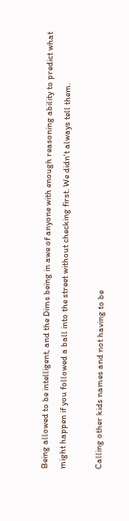Being allowed to be intelligent, and the Dims being in awe of anyone with enough reasoning ability to predict what might happen if you followed a ball into the street without checking first. We didn't always tell them.

Calling other kids names and not having to be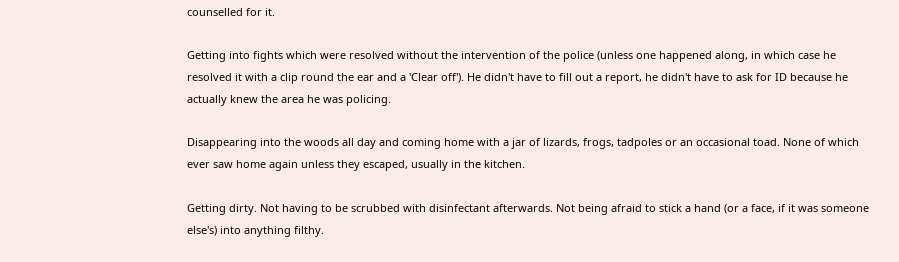counselled for it.

Getting into fights which were resolved without the intervention of the police (unless one happened along, in which case he resolved it with a clip round the ear and a 'Clear off'). He didn't have to fill out a report, he didn't have to ask for ID because he actually knew the area he was policing.

Disappearing into the woods all day and coming home with a jar of lizards, frogs, tadpoles or an occasional toad. None of which ever saw home again unless they escaped, usually in the kitchen.

Getting dirty. Not having to be scrubbed with disinfectant afterwards. Not being afraid to stick a hand (or a face, if it was someone else's) into anything filthy.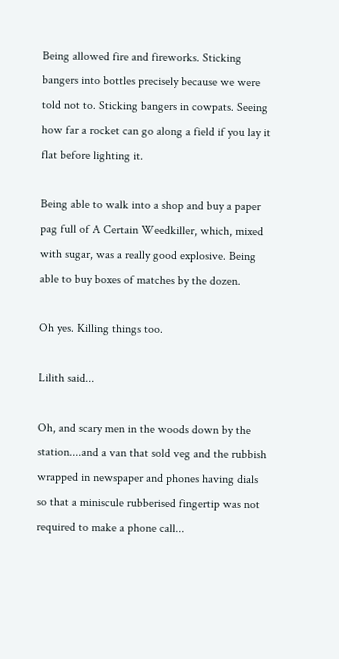Being allowed fire and fireworks. Sticking bangers into bottles precisely because we were told not to. Sticking bangers in cowpats. Seeing how far a rocket can go along a field if you lay it flat before lighting it.

Being able to walk into a shop and buy a paper pag full of A Certain Weedkiller, which, mixed with sugar, was a really good explosive. Being able to buy boxes of matches by the dozen.

Oh yes. Killing things too.

Lilith said...

Oh, and scary men in the woods down by the station....and a van that sold veg and the rubbish wrapped in newspaper and phones having dials so that a miniscule rubberised fingertip was not required to make a phone call...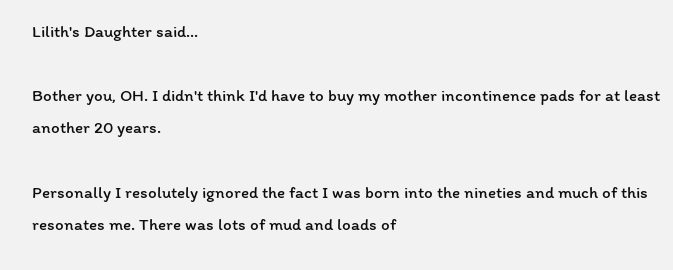Lilith's Daughter said...

Bother you, OH. I didn't think I'd have to buy my mother incontinence pads for at least another 20 years.

Personally I resolutely ignored the fact I was born into the nineties and much of this resonates me. There was lots of mud and loads of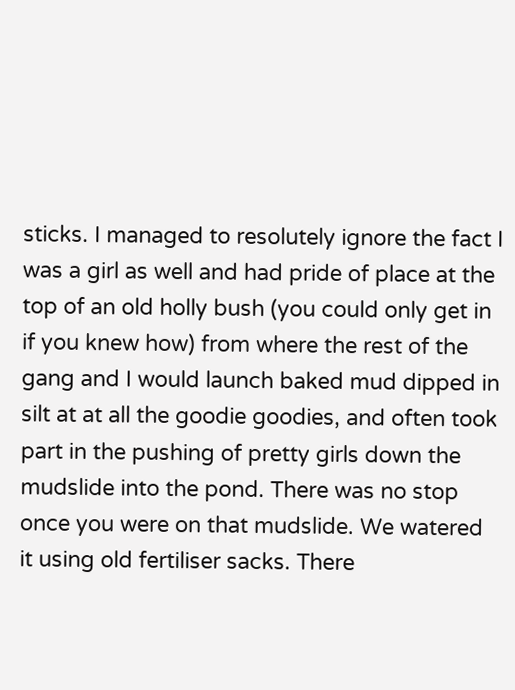sticks. I managed to resolutely ignore the fact I was a girl as well and had pride of place at the top of an old holly bush (you could only get in if you knew how) from where the rest of the gang and I would launch baked mud dipped in silt at at all the goodie goodies, and often took part in the pushing of pretty girls down the mudslide into the pond. There was no stop once you were on that mudslide. We watered it using old fertiliser sacks. There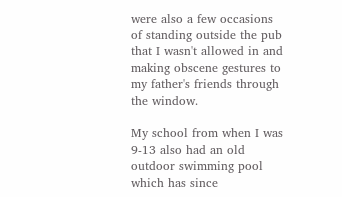were also a few occasions of standing outside the pub that I wasn't allowed in and making obscene gestures to my father's friends through the window.

My school from when I was 9-13 also had an old outdoor swimming pool which has since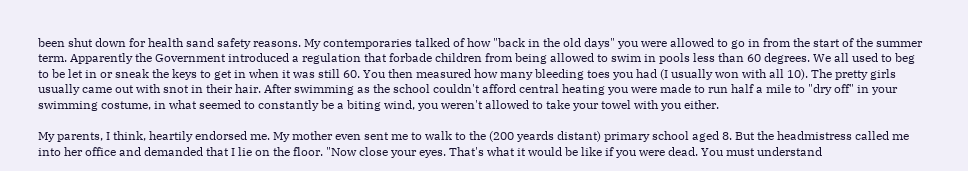been shut down for health sand safety reasons. My contemporaries talked of how "back in the old days" you were allowed to go in from the start of the summer term. Apparently the Government introduced a regulation that forbade children from being allowed to swim in pools less than 60 degrees. We all used to beg to be let in or sneak the keys to get in when it was still 60. You then measured how many bleeding toes you had (I usually won with all 10). The pretty girls usually came out with snot in their hair. After swimming as the school couldn't afford central heating you were made to run half a mile to "dry off" in your swimming costume, in what seemed to constantly be a biting wind, you weren't allowed to take your towel with you either.

My parents, I think, heartily endorsed me. My mother even sent me to walk to the (200 yeards distant) primary school aged 8. But the headmistress called me into her office and demanded that I lie on the floor. "Now close your eyes. That's what it would be like if you were dead. You must understand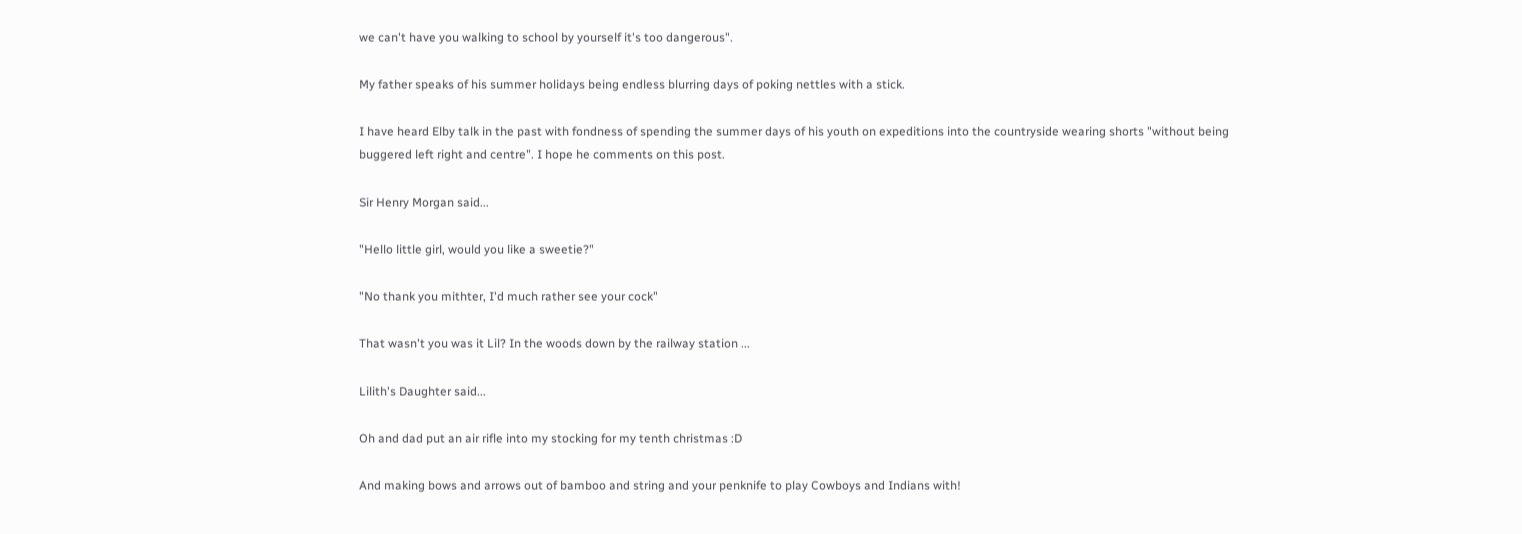we can't have you walking to school by yourself it's too dangerous".

My father speaks of his summer holidays being endless blurring days of poking nettles with a stick.

I have heard Elby talk in the past with fondness of spending the summer days of his youth on expeditions into the countryside wearing shorts "without being buggered left right and centre". I hope he comments on this post.

Sir Henry Morgan said...

"Hello little girl, would you like a sweetie?"

"No thank you mithter, I'd much rather see your cock"

That wasn't you was it Lil? In the woods down by the railway station ...

Lilith's Daughter said...

Oh and dad put an air rifle into my stocking for my tenth christmas :D

And making bows and arrows out of bamboo and string and your penknife to play Cowboys and Indians with!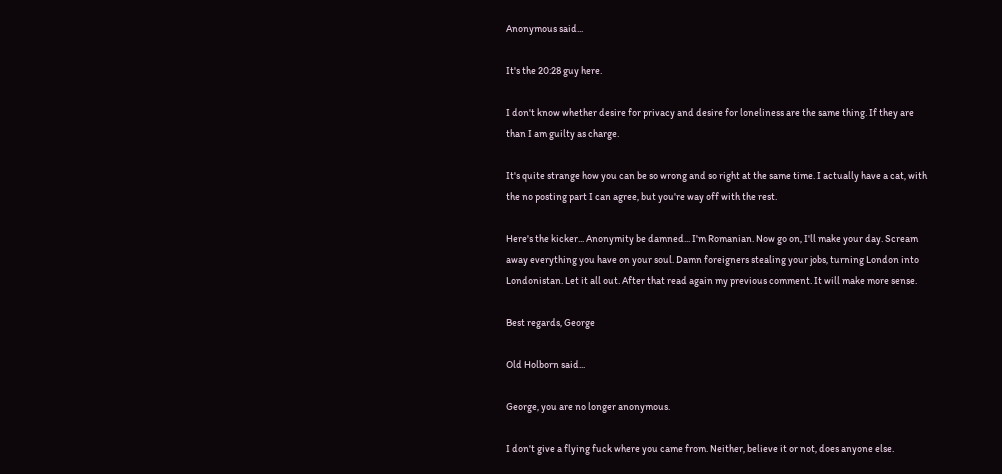Anonymous said...

It's the 20:28 guy here.

I don't know whether desire for privacy and desire for loneliness are the same thing. If they are than I am guilty as charge.

It's quite strange how you can be so wrong and so right at the same time. I actually have a cat, with the no posting part I can agree, but you're way off with the rest.

Here's the kicker... Anonymity be damned... I'm Romanian. Now go on, I'll make your day. Scream away everything you have on your soul. Damn foreigners stealing your jobs, turning London into Londonistan. Let it all out. After that read again my previous comment. It will make more sense.

Best regards, George

Old Holborn said...

George, you are no longer anonymous.

I don't give a flying fuck where you came from. Neither, believe it or not, does anyone else.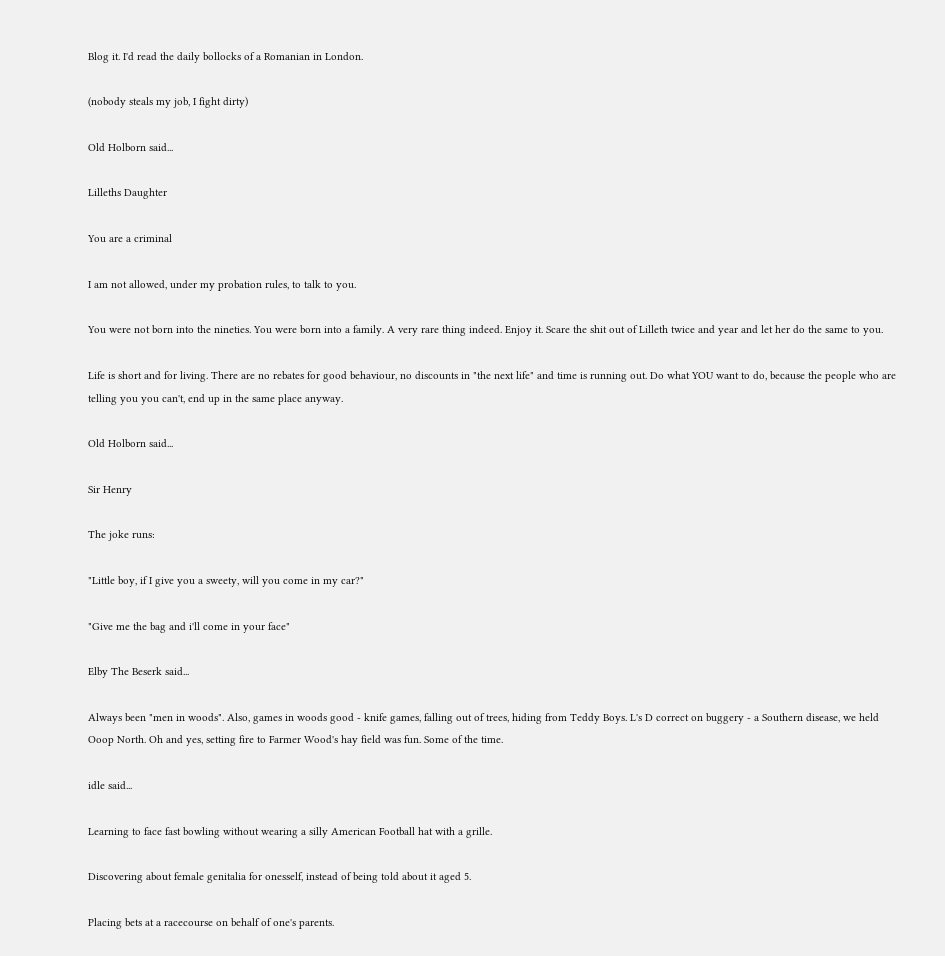Blog it. I'd read the daily bollocks of a Romanian in London.

(nobody steals my job, I fight dirty)

Old Holborn said...

Lilleths Daughter

You are a criminal

I am not allowed, under my probation rules, to talk to you.

You were not born into the nineties. You were born into a family. A very rare thing indeed. Enjoy it. Scare the shit out of Lilleth twice and year and let her do the same to you.

Life is short and for living. There are no rebates for good behaviour, no discounts in "the next life" and time is running out. Do what YOU want to do, because the people who are telling you you can't, end up in the same place anyway.

Old Holborn said...

Sir Henry

The joke runs:

"Little boy, if I give you a sweety, will you come in my car?"

"Give me the bag and i'll come in your face"

Elby The Beserk said...

Always been "men in woods". Also, games in woods good - knife games, falling out of trees, hiding from Teddy Boys. L's D correct on buggery - a Southern disease, we held Ooop North. Oh and yes, setting fire to Farmer Wood's hay field was fun. Some of the time.

idle said...

Learning to face fast bowling without wearing a silly American Football hat with a grille.

Discovering about female genitalia for onesself, instead of being told about it aged 5.

Placing bets at a racecourse on behalf of one's parents.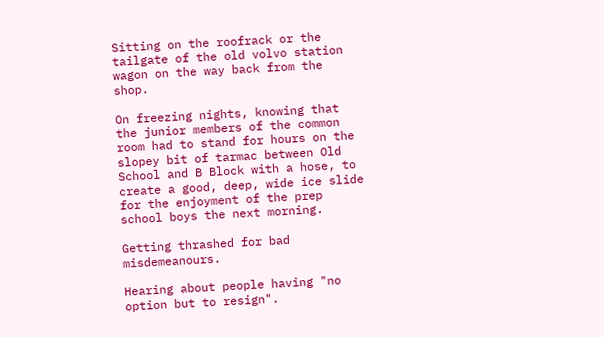Sitting on the roofrack or the tailgate of the old volvo station wagon on the way back from the shop.

On freezing nights, knowing that the junior members of the common room had to stand for hours on the slopey bit of tarmac between Old School and B Block with a hose, to create a good, deep, wide ice slide for the enjoyment of the prep school boys the next morning.

Getting thrashed for bad misdemeanours.

Hearing about people having "no option but to resign".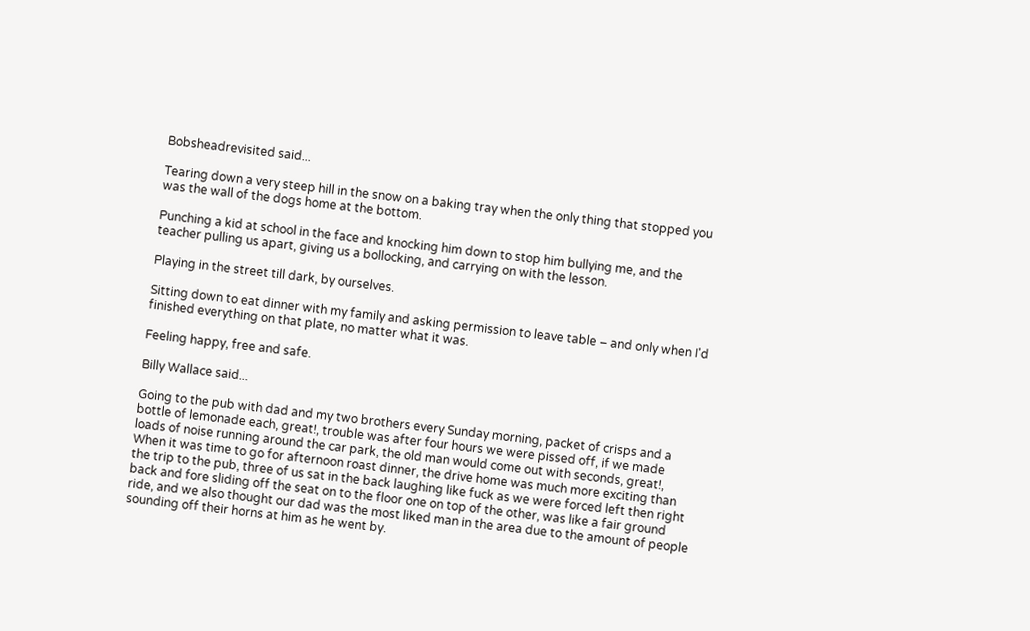Bobsheadrevisited said...

Tearing down a very steep hill in the snow on a baking tray when the only thing that stopped you was the wall of the dogs home at the bottom.

Punching a kid at school in the face and knocking him down to stop him bullying me, and the teacher pulling us apart, giving us a bollocking, and carrying on with the lesson.

Playing in the street till dark, by ourselves.

Sitting down to eat dinner with my family and asking permission to leave table – and only when I'd finished everything on that plate, no matter what it was.

Feeling happy, free and safe.

Billy Wallace said...

Going to the pub with dad and my two brothers every Sunday morning, packet of crisps and a bottle of lemonade each, great!, trouble was after four hours we were pissed off, if we made loads of noise running around the car park, the old man would come out with seconds, great!,
When it was time to go for afternoon roast dinner, the drive home was much more exciting than the trip to the pub, three of us sat in the back laughing like fuck as we were forced left then right back and fore sliding off the seat on to the floor one on top of the other, was like a fair ground ride, and we also thought our dad was the most liked man in the area due to the amount of people sounding off their horns at him as he went by.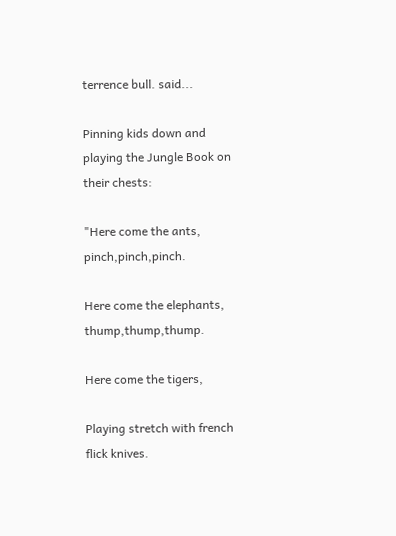terrence bull. said...

Pinning kids down and playing the Jungle Book on their chests:

"Here come the ants, pinch,pinch,pinch.

Here come the elephants, thump,thump,thump.

Here come the tigers,

Playing stretch with french flick knives.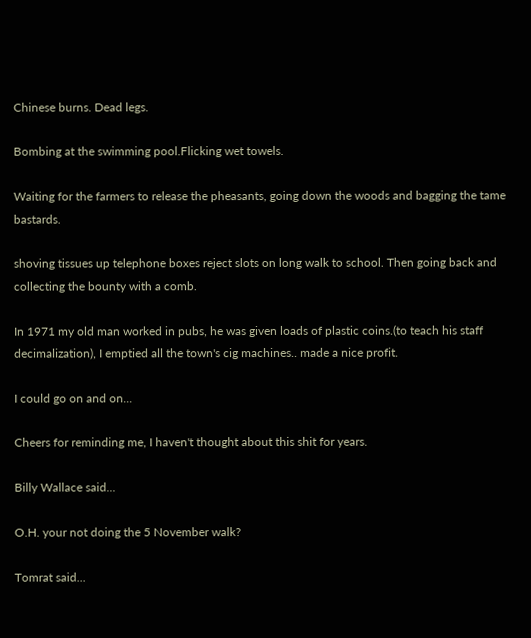Chinese burns. Dead legs.

Bombing at the swimming pool.Flicking wet towels.

Waiting for the farmers to release the pheasants, going down the woods and bagging the tame bastards.

shoving tissues up telephone boxes reject slots on long walk to school. Then going back and collecting the bounty with a comb.

In 1971 my old man worked in pubs, he was given loads of plastic coins.(to teach his staff decimalization), I emptied all the town's cig machines.. made a nice profit.

I could go on and on...

Cheers for reminding me, I haven't thought about this shit for years.

Billy Wallace said...

O.H. your not doing the 5 November walk?

Tomrat said...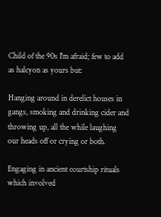Child of the 90s I'm afraid; few to add as halcyon as yours but:

Hanging around in derelict houses in gangs, smoking and drinking cider and throwing up, all the while laughing our heads off or crying or both.

Engaging in ancient courtship rituals which involved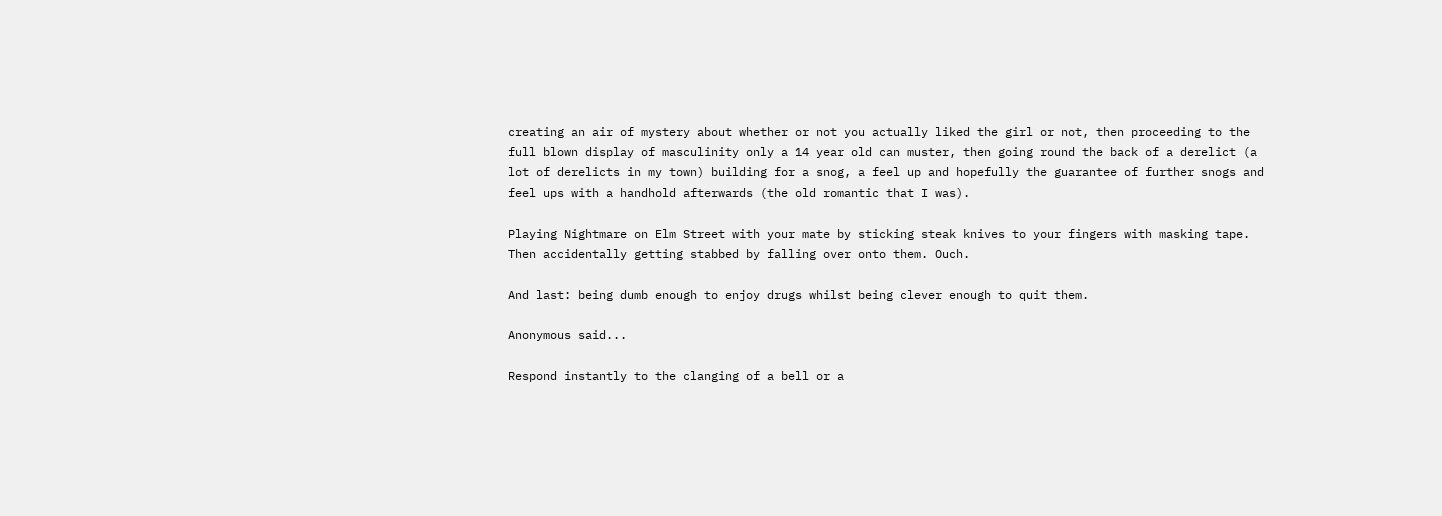creating an air of mystery about whether or not you actually liked the girl or not, then proceeding to the full blown display of masculinity only a 14 year old can muster, then going round the back of a derelict (a lot of derelicts in my town) building for a snog, a feel up and hopefully the guarantee of further snogs and feel ups with a handhold afterwards (the old romantic that I was).

Playing Nightmare on Elm Street with your mate by sticking steak knives to your fingers with masking tape. Then accidentally getting stabbed by falling over onto them. Ouch.

And last: being dumb enough to enjoy drugs whilst being clever enough to quit them.

Anonymous said...

Respond instantly to the clanging of a bell or a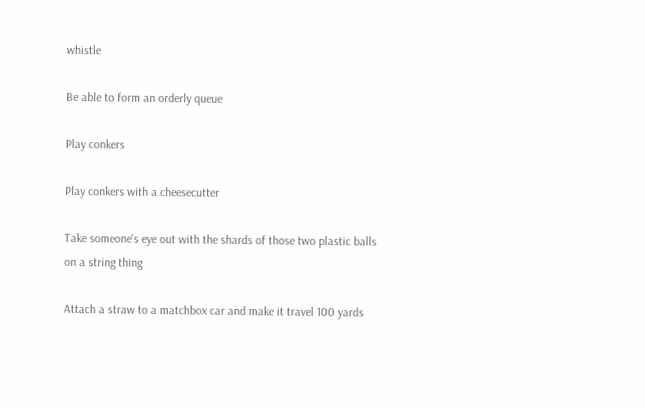whistle

Be able to form an orderly queue

Play conkers

Play conkers with a cheesecutter

Take someone's eye out with the shards of those two plastic balls on a string thing

Attach a straw to a matchbox car and make it travel 100 yards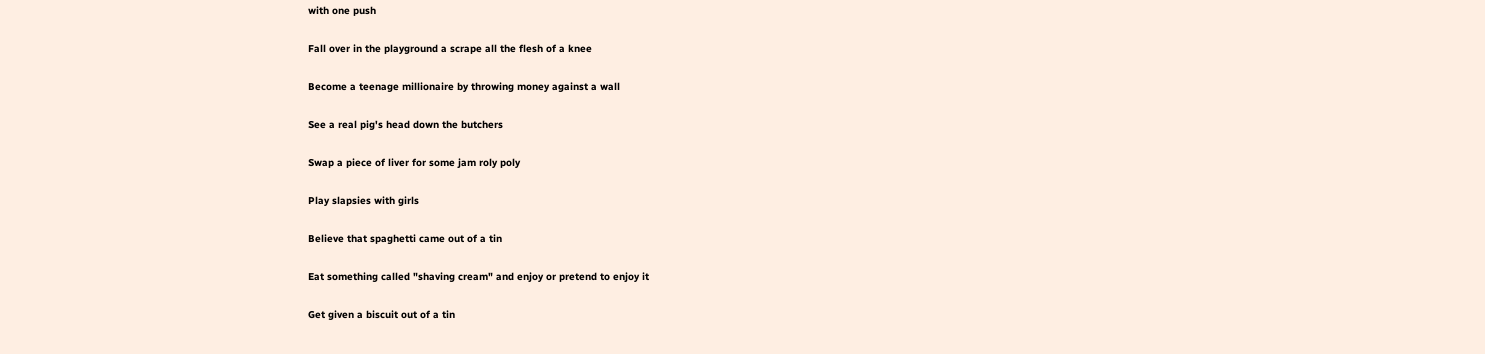with one push

Fall over in the playground a scrape all the flesh of a knee

Become a teenage millionaire by throwing money against a wall

See a real pig's head down the butchers

Swap a piece of liver for some jam roly poly

Play slapsies with girls

Believe that spaghetti came out of a tin

Eat something called "shaving cream" and enjoy or pretend to enjoy it

Get given a biscuit out of a tin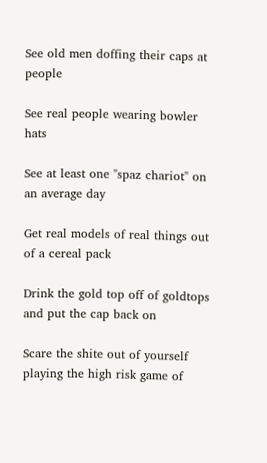See old men doffing their caps at people

See real people wearing bowler hats

See at least one "spaz chariot" on an average day

Get real models of real things out of a cereal pack

Drink the gold top off of goldtops and put the cap back on

Scare the shite out of yourself playing the high risk game of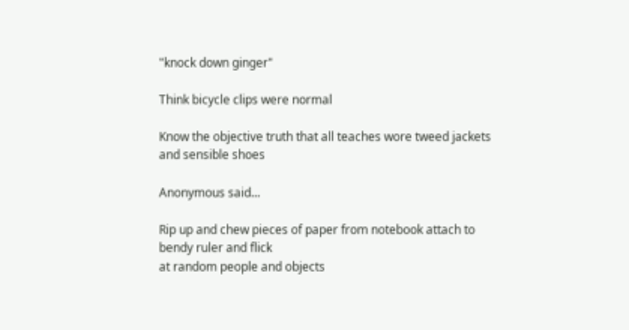"knock down ginger"

Think bicycle clips were normal

Know the objective truth that all teaches wore tweed jackets and sensible shoes

Anonymous said...

Rip up and chew pieces of paper from notebook attach to bendy ruler and flick
at random people and objects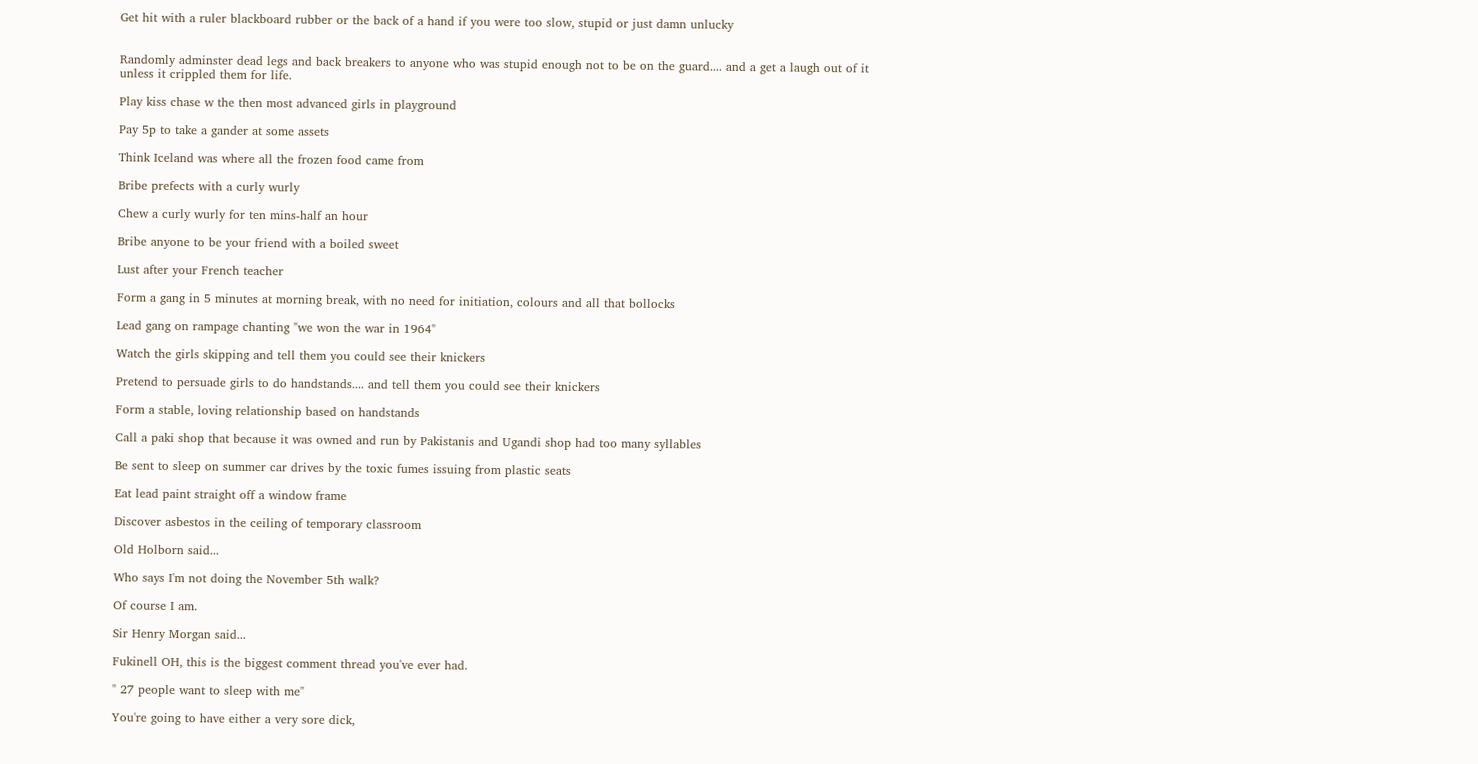Get hit with a ruler blackboard rubber or the back of a hand if you were too slow, stupid or just damn unlucky


Randomly adminster dead legs and back breakers to anyone who was stupid enough not to be on the guard.... and a get a laugh out of it unless it crippled them for life.

Play kiss chase w the then most advanced girls in playground

Pay 5p to take a gander at some assets

Think Iceland was where all the frozen food came from

Bribe prefects with a curly wurly

Chew a curly wurly for ten mins-half an hour

Bribe anyone to be your friend with a boiled sweet

Lust after your French teacher

Form a gang in 5 minutes at morning break, with no need for initiation, colours and all that bollocks

Lead gang on rampage chanting "we won the war in 1964"

Watch the girls skipping and tell them you could see their knickers

Pretend to persuade girls to do handstands.... and tell them you could see their knickers

Form a stable, loving relationship based on handstands

Call a paki shop that because it was owned and run by Pakistanis and Ugandi shop had too many syllables

Be sent to sleep on summer car drives by the toxic fumes issuing from plastic seats

Eat lead paint straight off a window frame

Discover asbestos in the ceiling of temporary classroom

Old Holborn said...

Who says I'm not doing the November 5th walk?

Of course I am.

Sir Henry Morgan said...

Fukinell OH, this is the biggest comment thread you've ever had.

" 27 people want to sleep with me"

You're going to have either a very sore dick,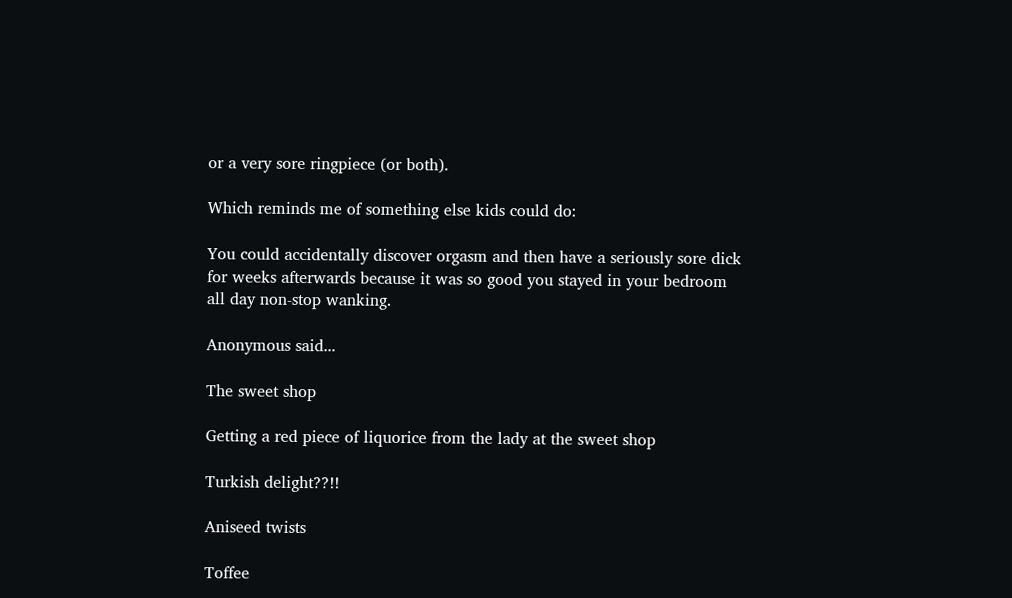or a very sore ringpiece (or both).

Which reminds me of something else kids could do:

You could accidentally discover orgasm and then have a seriously sore dick for weeks afterwards because it was so good you stayed in your bedroom all day non-stop wanking.

Anonymous said...

The sweet shop

Getting a red piece of liquorice from the lady at the sweet shop

Turkish delight??!!

Aniseed twists

Toffee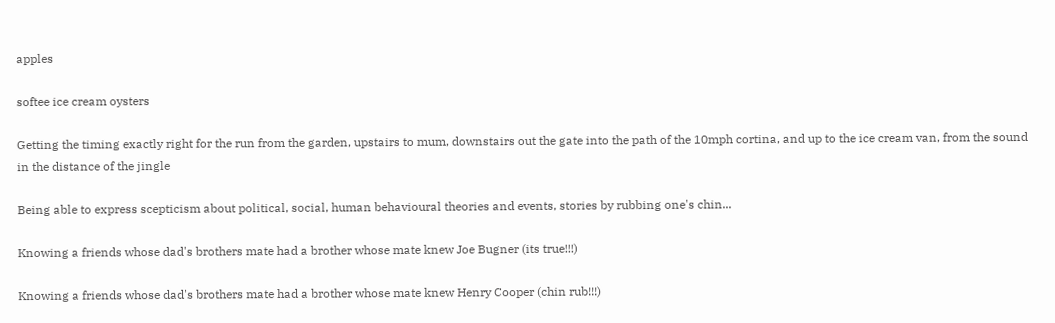apples

softee ice cream oysters

Getting the timing exactly right for the run from the garden, upstairs to mum, downstairs out the gate into the path of the 10mph cortina, and up to the ice cream van, from the sound in the distance of the jingle

Being able to express scepticism about political, social, human behavioural theories and events, stories by rubbing one's chin...

Knowing a friends whose dad's brothers mate had a brother whose mate knew Joe Bugner (its true!!!)

Knowing a friends whose dad's brothers mate had a brother whose mate knew Henry Cooper (chin rub!!!)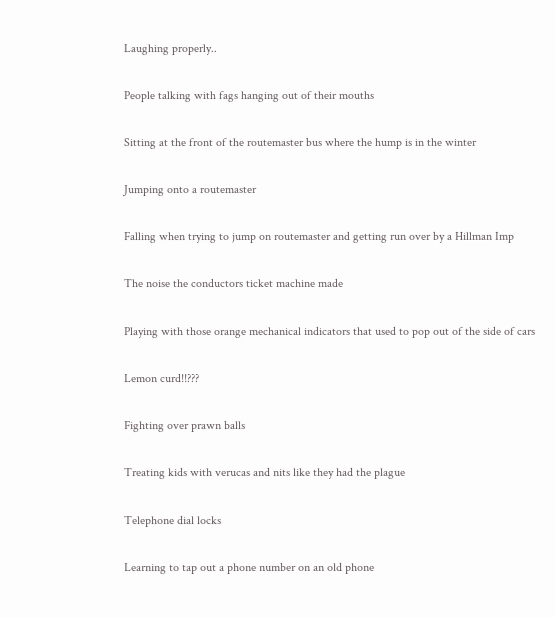Laughing properly..

People talking with fags hanging out of their mouths

Sitting at the front of the routemaster bus where the hump is in the winter

Jumping onto a routemaster

Falling when trying to jump on routemaster and getting run over by a Hillman Imp

The noise the conductors ticket machine made

Playing with those orange mechanical indicators that used to pop out of the side of cars

Lemon curd!!???

Fighting over prawn balls

Treating kids with verucas and nits like they had the plague

Telephone dial locks

Learning to tap out a phone number on an old phone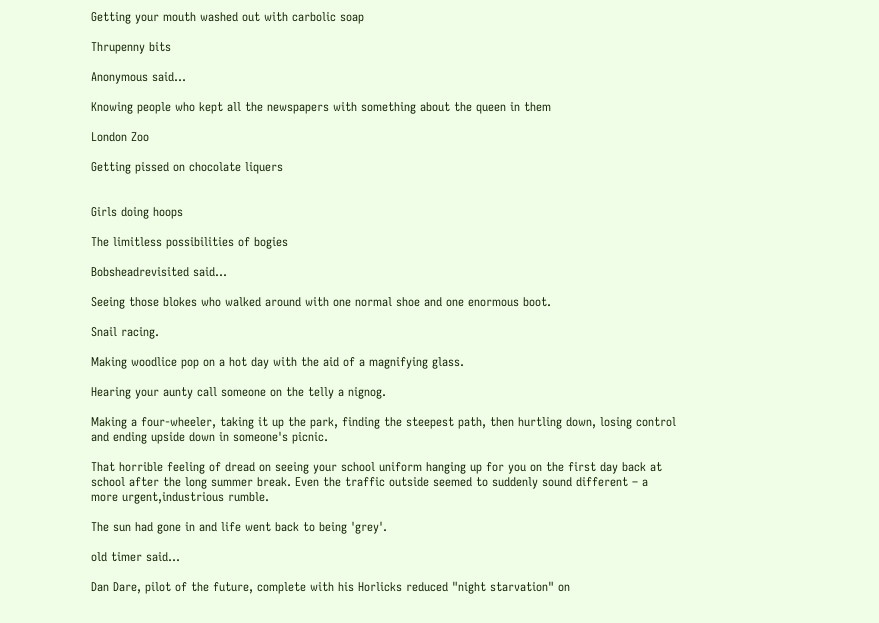Getting your mouth washed out with carbolic soap

Thrupenny bits

Anonymous said...

Knowing people who kept all the newspapers with something about the queen in them

London Zoo

Getting pissed on chocolate liquers


Girls doing hoops

The limitless possibilities of bogies

Bobsheadrevisited said...

Seeing those blokes who walked around with one normal shoe and one enormous boot.

Snail racing.

Making woodlice pop on a hot day with the aid of a magnifying glass.

Hearing your aunty call someone on the telly a nignog.

Making a four-wheeler, taking it up the park, finding the steepest path, then hurtling down, losing control and ending upside down in someone's picnic.

That horrible feeling of dread on seeing your school uniform hanging up for you on the first day back at school after the long summer break. Even the traffic outside seemed to suddenly sound different – a more urgent,industrious rumble.

The sun had gone in and life went back to being 'grey'.

old timer said...

Dan Dare, pilot of the future, complete with his Horlicks reduced "night starvation" on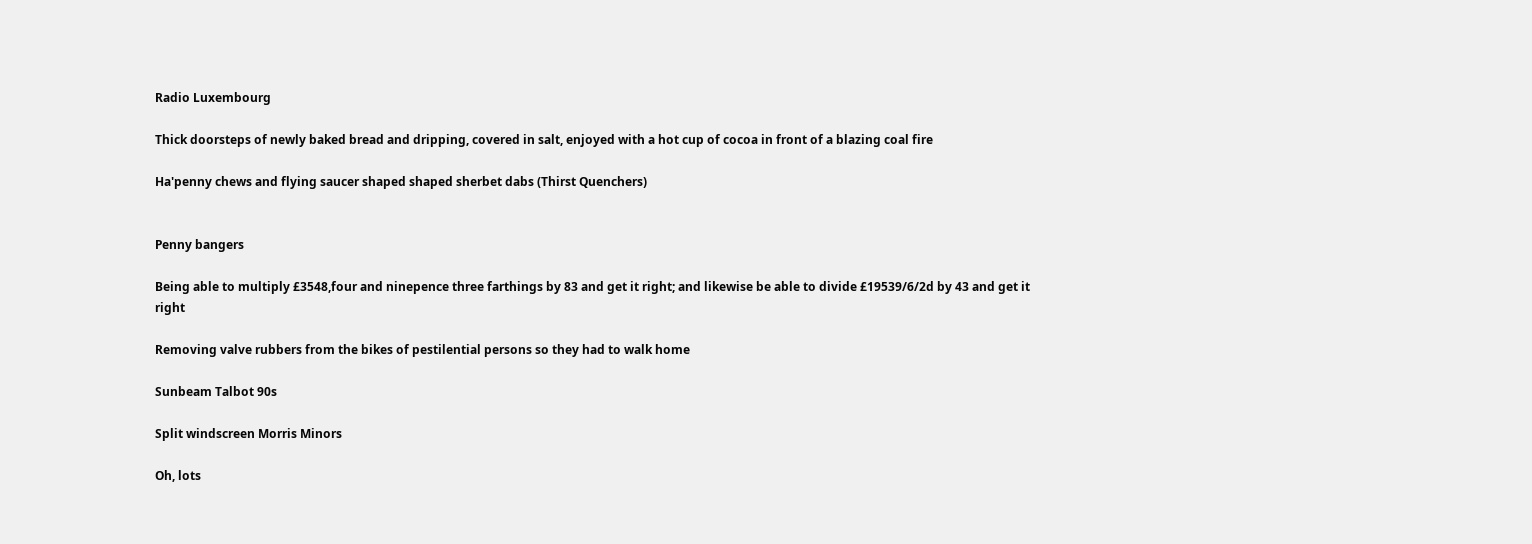Radio Luxembourg

Thick doorsteps of newly baked bread and dripping, covered in salt, enjoyed with a hot cup of cocoa in front of a blazing coal fire

Ha'penny chews and flying saucer shaped shaped sherbet dabs (Thirst Quenchers)


Penny bangers

Being able to multiply £3548,four and ninepence three farthings by 83 and get it right; and likewise be able to divide £19539/6/2d by 43 and get it right

Removing valve rubbers from the bikes of pestilential persons so they had to walk home

Sunbeam Talbot 90s

Split windscreen Morris Minors

Oh, lots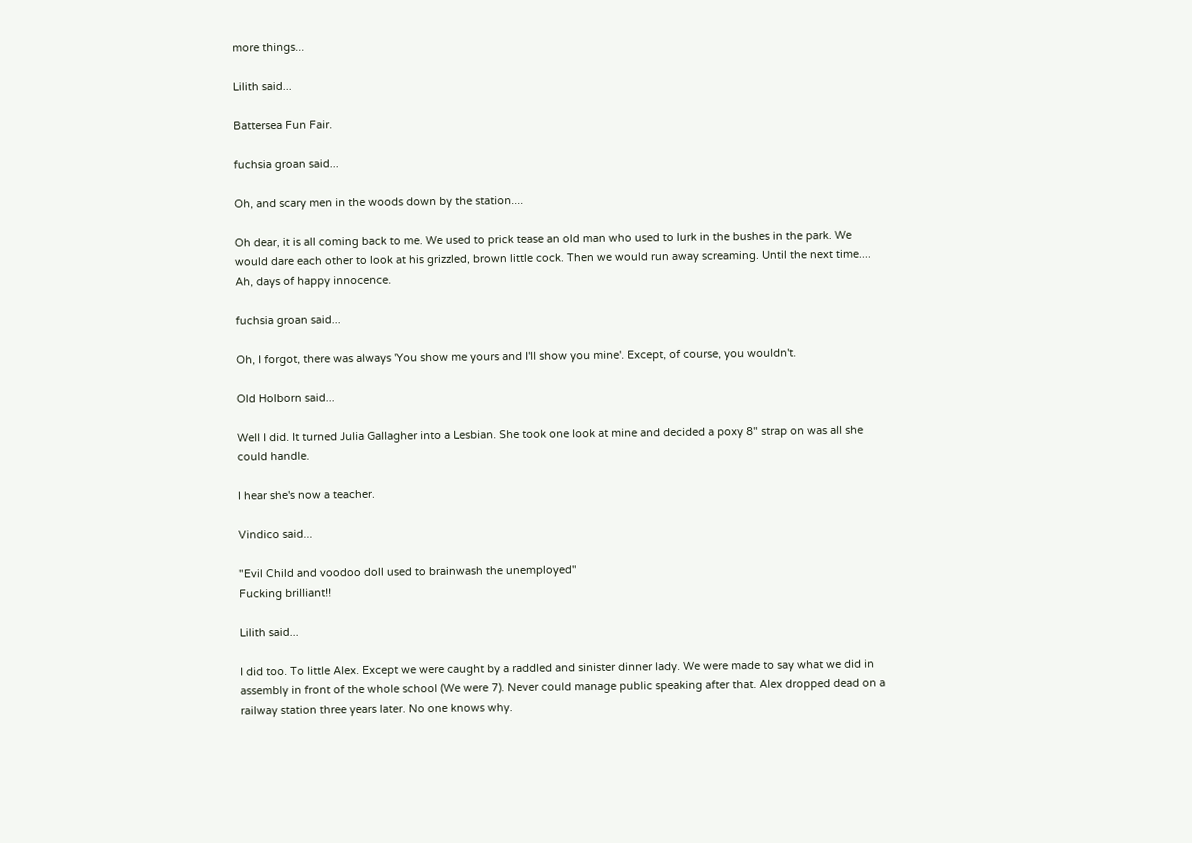more things...

Lilith said...

Battersea Fun Fair.

fuchsia groan said...

Oh, and scary men in the woods down by the station....

Oh dear, it is all coming back to me. We used to prick tease an old man who used to lurk in the bushes in the park. We would dare each other to look at his grizzled, brown little cock. Then we would run away screaming. Until the next time....
Ah, days of happy innocence.

fuchsia groan said...

Oh, I forgot, there was always 'You show me yours and I'll show you mine'. Except, of course, you wouldn't.

Old Holborn said...

Well I did. It turned Julia Gallagher into a Lesbian. She took one look at mine and decided a poxy 8" strap on was all she could handle.

I hear she's now a teacher.

Vindico said...

"Evil Child and voodoo doll used to brainwash the unemployed"
Fucking brilliant!!

Lilith said...

I did too. To little Alex. Except we were caught by a raddled and sinister dinner lady. We were made to say what we did in assembly in front of the whole school (We were 7). Never could manage public speaking after that. Alex dropped dead on a railway station three years later. No one knows why.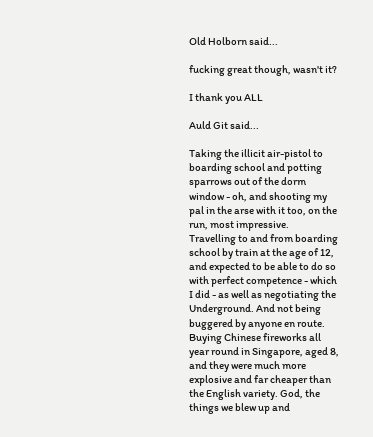Old Holborn said...

fucking great though, wasn't it?

I thank you ALL

Auld Git said...

Taking the illicit air-pistol to boarding school and potting sparrows out of the dorm window - oh, and shooting my pal in the arse with it too, on the run, most impressive.
Travelling to and from boarding school by train at the age of 12, and expected to be able to do so with perfect competence - which I did - as well as negotiating the Underground. And not being buggered by anyone en route.
Buying Chinese fireworks all year round in Singapore, aged 8, and they were much more explosive and far cheaper than the English variety. God, the things we blew up and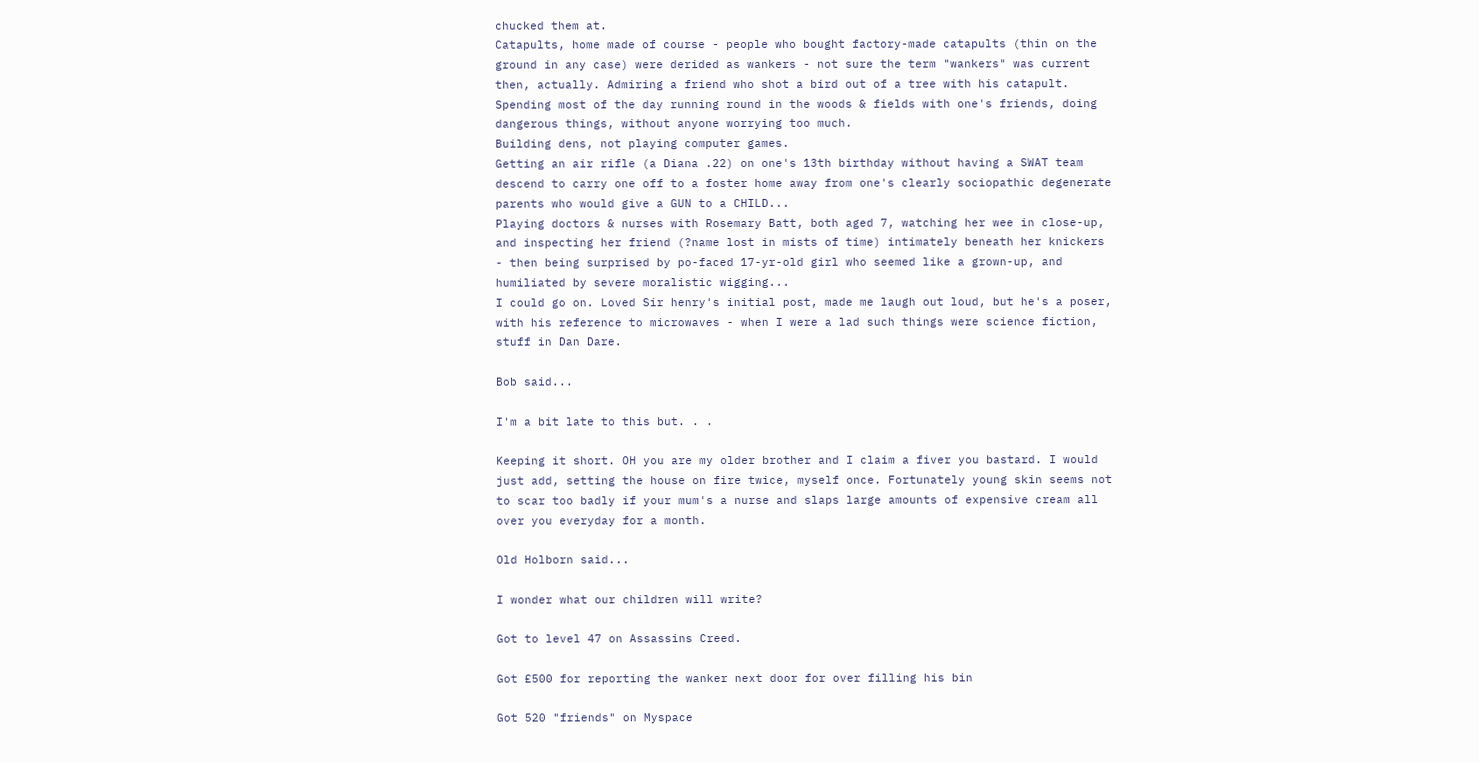chucked them at.
Catapults, home made of course - people who bought factory-made catapults (thin on the ground in any case) were derided as wankers - not sure the term "wankers" was current then, actually. Admiring a friend who shot a bird out of a tree with his catapult.
Spending most of the day running round in the woods & fields with one's friends, doing dangerous things, without anyone worrying too much.
Building dens, not playing computer games.
Getting an air rifle (a Diana .22) on one's 13th birthday without having a SWAT team descend to carry one off to a foster home away from one's clearly sociopathic degenerate parents who would give a GUN to a CHILD...
Playing doctors & nurses with Rosemary Batt, both aged 7, watching her wee in close-up, and inspecting her friend (?name lost in mists of time) intimately beneath her knickers - then being surprised by po-faced 17-yr-old girl who seemed like a grown-up, and humiliated by severe moralistic wigging...
I could go on. Loved Sir henry's initial post, made me laugh out loud, but he's a poser, with his reference to microwaves - when I were a lad such things were science fiction, stuff in Dan Dare.

Bob said...

I'm a bit late to this but. . .

Keeping it short. OH you are my older brother and I claim a fiver you bastard. I would just add, setting the house on fire twice, myself once. Fortunately young skin seems not to scar too badly if your mum's a nurse and slaps large amounts of expensive cream all over you everyday for a month.

Old Holborn said...

I wonder what our children will write?

Got to level 47 on Assassins Creed.

Got £500 for reporting the wanker next door for over filling his bin

Got 520 "friends" on Myspace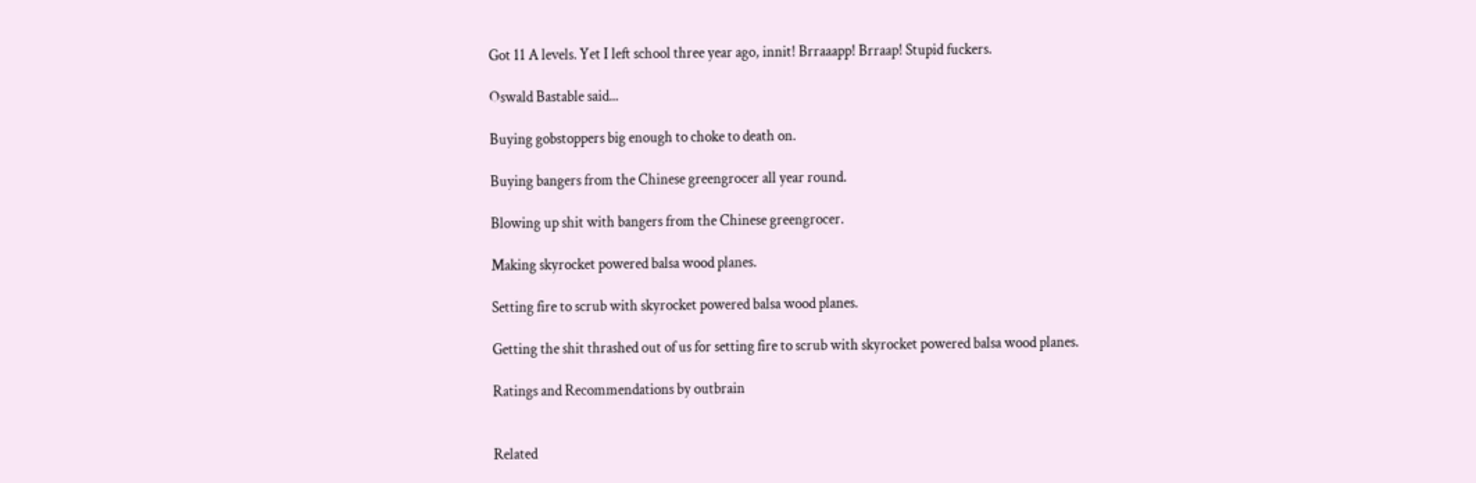Got 11 A levels. Yet I left school three year ago, innit! Brraaapp! Brraap! Stupid fuckers.

Oswald Bastable said...

Buying gobstoppers big enough to choke to death on.

Buying bangers from the Chinese greengrocer all year round.

Blowing up shit with bangers from the Chinese greengrocer.

Making skyrocket powered balsa wood planes.

Setting fire to scrub with skyrocket powered balsa wood planes.

Getting the shit thrashed out of us for setting fire to scrub with skyrocket powered balsa wood planes.

Ratings and Recommendations by outbrain


Related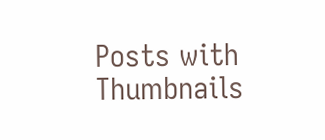Posts with Thumbnails